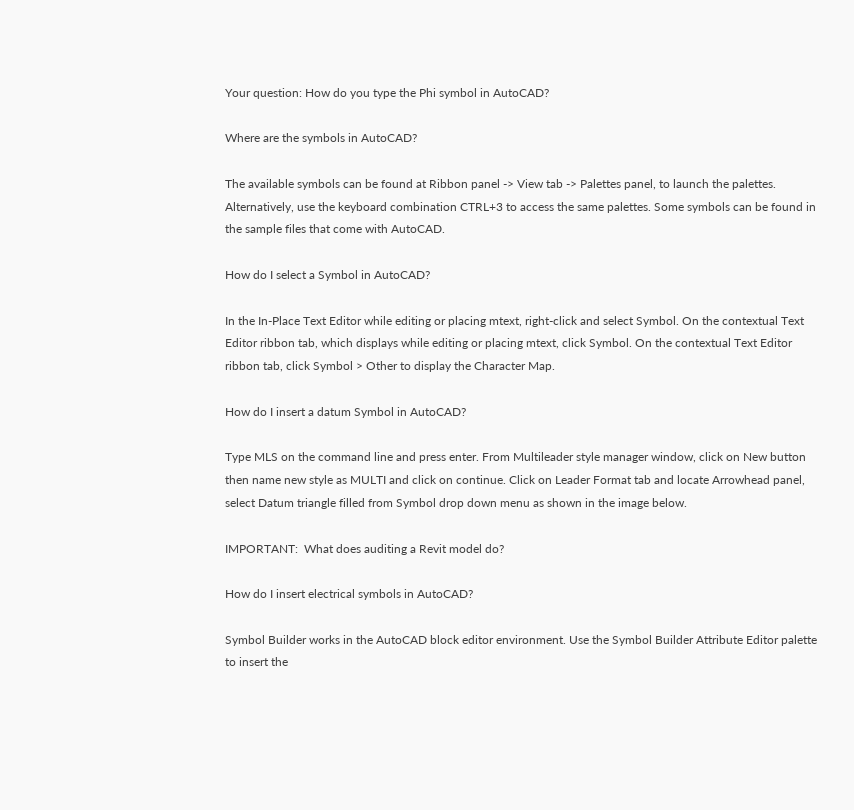Your question: How do you type the Phi symbol in AutoCAD?

Where are the symbols in AutoCAD?

The available symbols can be found at Ribbon panel -> View tab -> Palettes panel, to launch the palettes. Alternatively, use the keyboard combination CTRL+3 to access the same palettes. Some symbols can be found in the sample files that come with AutoCAD.

How do I select a Symbol in AutoCAD?

In the In-Place Text Editor while editing or placing mtext, right-click and select Symbol. On the contextual Text Editor ribbon tab, which displays while editing or placing mtext, click Symbol. On the contextual Text Editor ribbon tab, click Symbol > Other to display the Character Map.

How do I insert a datum Symbol in AutoCAD?

Type MLS on the command line and press enter. From Multileader style manager window, click on New button then name new style as MULTI and click on continue. Click on Leader Format tab and locate Arrowhead panel, select Datum triangle filled from Symbol drop down menu as shown in the image below.

IMPORTANT:  What does auditing a Revit model do?

How do I insert electrical symbols in AutoCAD?

Symbol Builder works in the AutoCAD block editor environment. Use the Symbol Builder Attribute Editor palette to insert the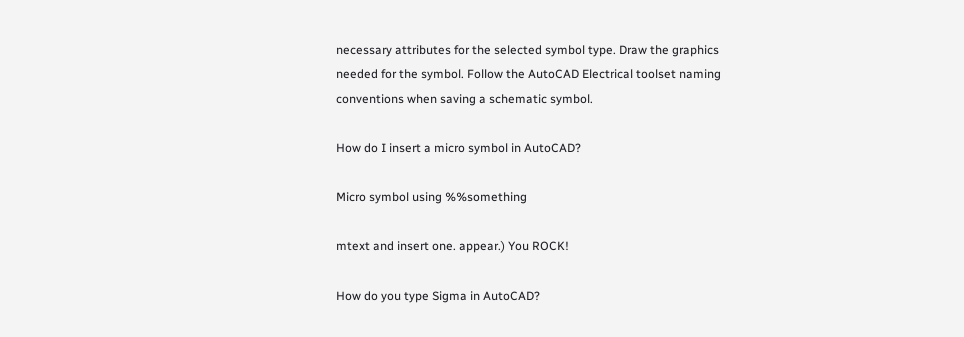necessary attributes for the selected symbol type. Draw the graphics needed for the symbol. Follow the AutoCAD Electrical toolset naming conventions when saving a schematic symbol.

How do I insert a micro symbol in AutoCAD?

Micro symbol using %%something

mtext and insert one. appear.) You ROCK!

How do you type Sigma in AutoCAD?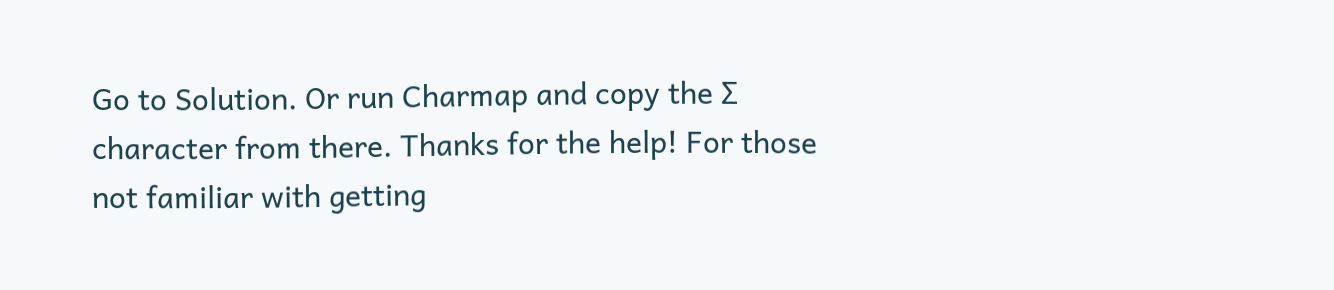Go to Solution. Or run Charmap and copy the Σ character from there. Thanks for the help! For those not familiar with getting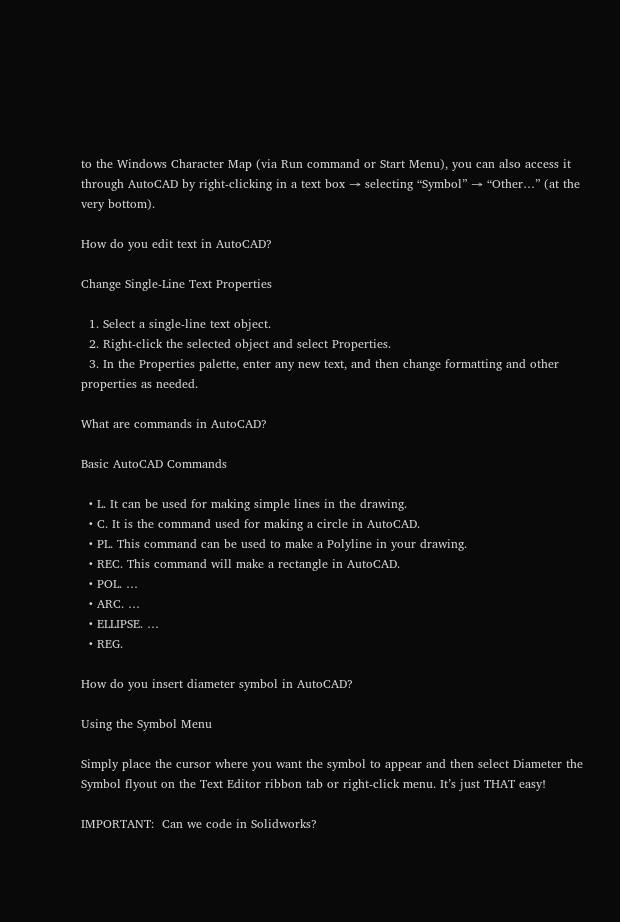to the Windows Character Map (via Run command or Start Menu), you can also access it through AutoCAD by right-clicking in a text box → selecting “Symbol” → “Other…” (at the very bottom).

How do you edit text in AutoCAD?

Change Single-Line Text Properties

  1. Select a single-line text object.
  2. Right-click the selected object and select Properties.
  3. In the Properties palette, enter any new text, and then change formatting and other properties as needed.

What are commands in AutoCAD?

Basic AutoCAD Commands

  • L. It can be used for making simple lines in the drawing.
  • C. It is the command used for making a circle in AutoCAD.
  • PL. This command can be used to make a Polyline in your drawing.
  • REC. This command will make a rectangle in AutoCAD.
  • POL. …
  • ARC. …
  • ELLIPSE. …
  • REG.

How do you insert diameter symbol in AutoCAD?

Using the Symbol Menu

Simply place the cursor where you want the symbol to appear and then select Diameter the Symbol flyout on the Text Editor ribbon tab or right-click menu. It’s just THAT easy!

IMPORTANT:  Can we code in Solidworks?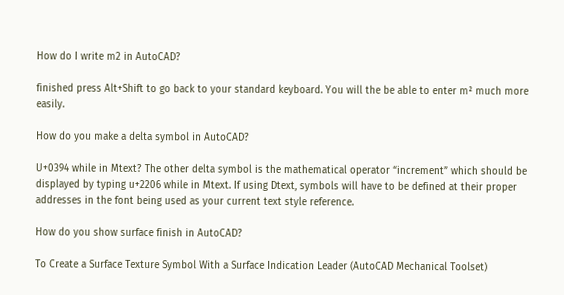How do I write m2 in AutoCAD?

finished press Alt+Shift to go back to your standard keyboard. You will the be able to enter m² much more easily.

How do you make a delta symbol in AutoCAD?

U+0394 while in Mtext? The other delta symbol is the mathematical operator “increment” which should be displayed by typing u+2206 while in Mtext. If using Dtext, symbols will have to be defined at their proper addresses in the font being used as your current text style reference.

How do you show surface finish in AutoCAD?

To Create a Surface Texture Symbol With a Surface Indication Leader (AutoCAD Mechanical Toolset)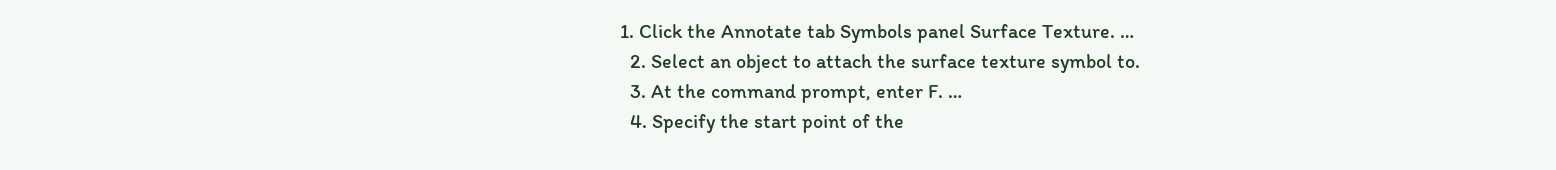1. Click the Annotate tab Symbols panel Surface Texture. …
  2. Select an object to attach the surface texture symbol to.
  3. At the command prompt, enter F. …
  4. Specify the start point of the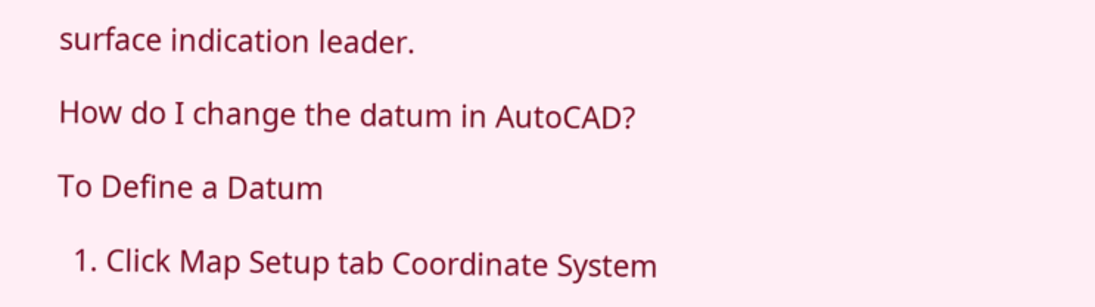surface indication leader.

How do I change the datum in AutoCAD?

To Define a Datum

  1. Click Map Setup tab Coordinate System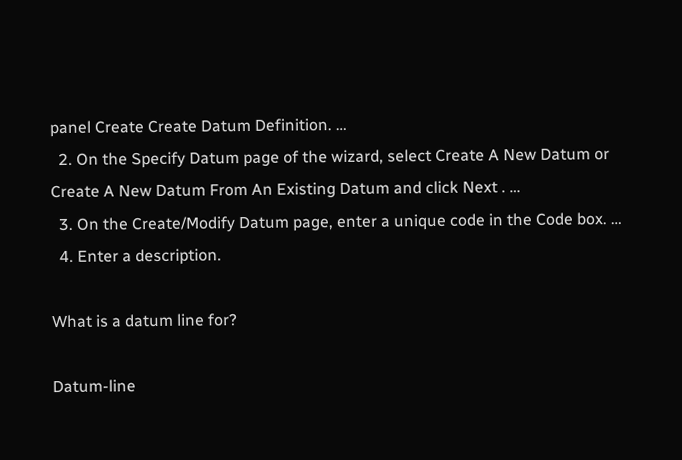panel Create Create Datum Definition. …
  2. On the Specify Datum page of the wizard, select Create A New Datum or Create A New Datum From An Existing Datum and click Next . …
  3. On the Create/Modify Datum page, enter a unique code in the Code box. …
  4. Enter a description.

What is a datum line for?

Datum-line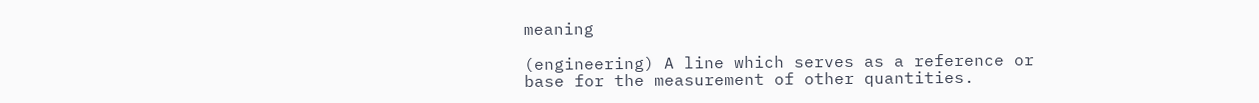meaning

(engineering) A line which serves as a reference or base for the measurement of other quantities.